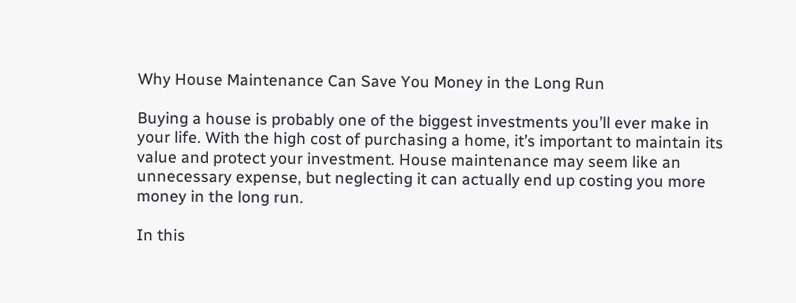Why House Maintenance Can Save You Money in the Long Run

Buying a house is probably one of the biggest investments you’ll ever make in your life. With the high cost of purchasing a home, it’s important to maintain its value and protect your investment. House maintenance may seem like an unnecessary expense, but neglecting it can actually end up costing you more money in the long run.

In this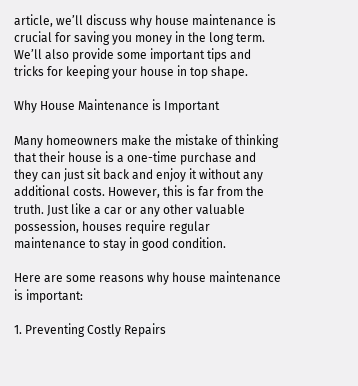article, we’ll discuss why house maintenance is crucial for saving you money in the long term. We’ll also provide some important tips and tricks for keeping your house in top shape.

Why House Maintenance is Important

Many homeowners make the mistake of thinking that their house is a one-time purchase and they can just sit back and enjoy it without any additional costs. However, this is far from the truth. Just like a car or any other valuable possession, houses require regular maintenance to stay in good condition.

Here are some reasons why house maintenance is important:

1. Preventing Costly Repairs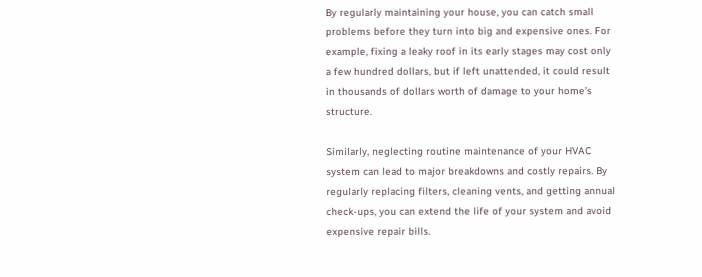By regularly maintaining your house, you can catch small problems before they turn into big and expensive ones. For example, fixing a leaky roof in its early stages may cost only a few hundred dollars, but if left unattended, it could result in thousands of dollars worth of damage to your home’s structure.

Similarly, neglecting routine maintenance of your HVAC system can lead to major breakdowns and costly repairs. By regularly replacing filters, cleaning vents, and getting annual check-ups, you can extend the life of your system and avoid expensive repair bills.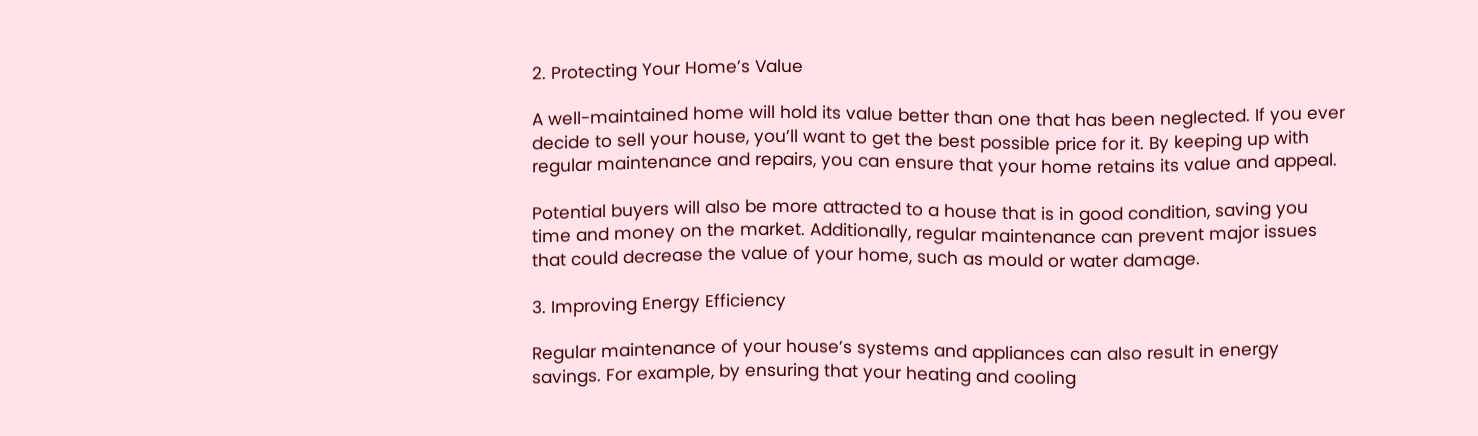2. Protecting Your Home’s Value

A well-maintained home will hold its value better than one that has been neglected. If you ever decide to sell your house, you’ll want to get the best possible price for it. By keeping up with regular maintenance and repairs, you can ensure that your home retains its value and appeal.

Potential buyers will also be more attracted to a house that is in good condition, saving you time and money on the market. Additionally, regular maintenance can prevent major issues that could decrease the value of your home, such as mould or water damage.

3. Improving Energy Efficiency

Regular maintenance of your house’s systems and appliances can also result in energy savings. For example, by ensuring that your heating and cooling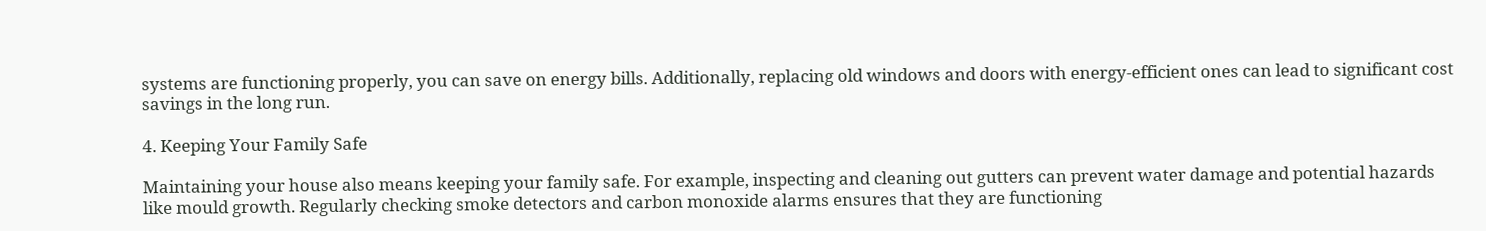systems are functioning properly, you can save on energy bills. Additionally, replacing old windows and doors with energy-efficient ones can lead to significant cost savings in the long run.

4. Keeping Your Family Safe

Maintaining your house also means keeping your family safe. For example, inspecting and cleaning out gutters can prevent water damage and potential hazards like mould growth. Regularly checking smoke detectors and carbon monoxide alarms ensures that they are functioning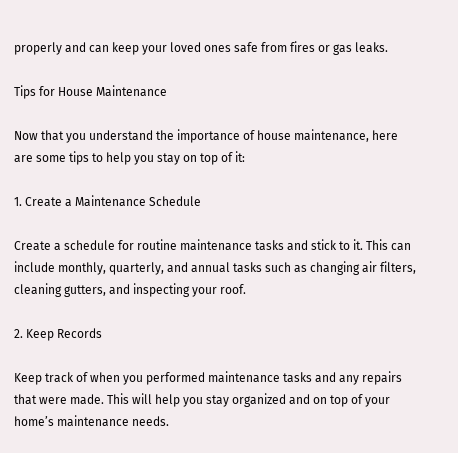properly and can keep your loved ones safe from fires or gas leaks.

Tips for House Maintenance

Now that you understand the importance of house maintenance, here are some tips to help you stay on top of it:

1. Create a Maintenance Schedule

Create a schedule for routine maintenance tasks and stick to it. This can include monthly, quarterly, and annual tasks such as changing air filters, cleaning gutters, and inspecting your roof.

2. Keep Records

Keep track of when you performed maintenance tasks and any repairs that were made. This will help you stay organized and on top of your home’s maintenance needs.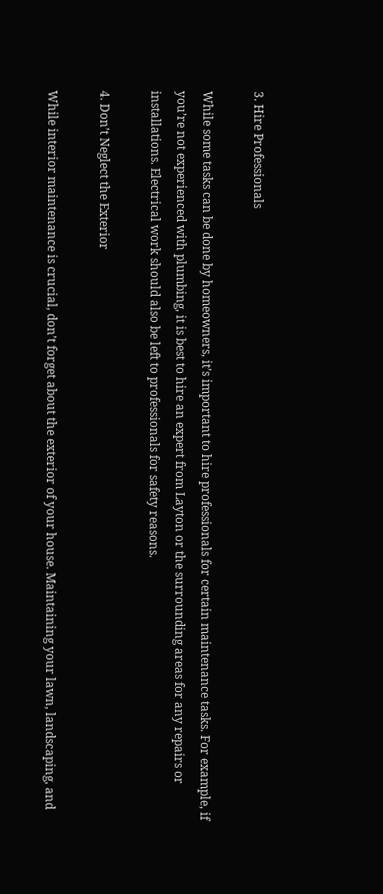3. Hire Professionals

While some tasks can be done by homeowners, it’s important to hire professionals for certain maintenance tasks. For example, if you’re not experienced with plumbing, it is best to hire an expert from Layton or the surrounding areas for any repairs or installations. Electrical work should also be left to professionals for safety reasons.

4. Don’t Neglect the Exterior

While interior maintenance is crucial, don’t forget about the exterior of your house. Maintaining your lawn, landscaping, and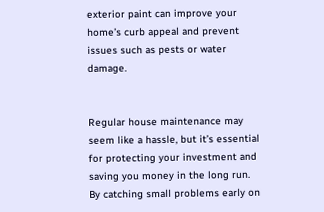exterior paint can improve your home’s curb appeal and prevent issues such as pests or water damage.


Regular house maintenance may seem like a hassle, but it’s essential for protecting your investment and saving you money in the long run. By catching small problems early on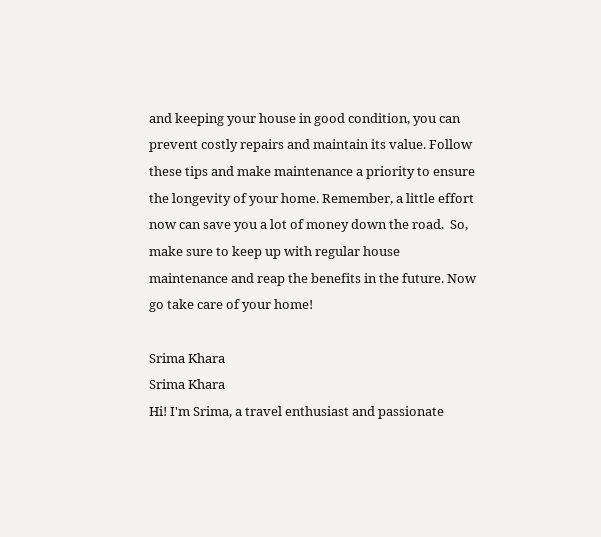and keeping your house in good condition, you can prevent costly repairs and maintain its value. Follow these tips and make maintenance a priority to ensure the longevity of your home. Remember, a little effort now can save you a lot of money down the road.  So, make sure to keep up with regular house maintenance and reap the benefits in the future. Now go take care of your home!

Srima Khara
Srima Khara
Hi! I'm Srima, a travel enthusiast and passionate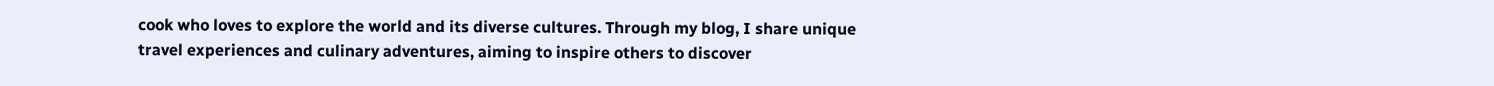cook who loves to explore the world and its diverse cultures. Through my blog, I share unique travel experiences and culinary adventures, aiming to inspire others to discover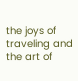the joys of traveling and the art of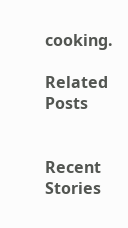cooking.

Related Posts


Recent Stories